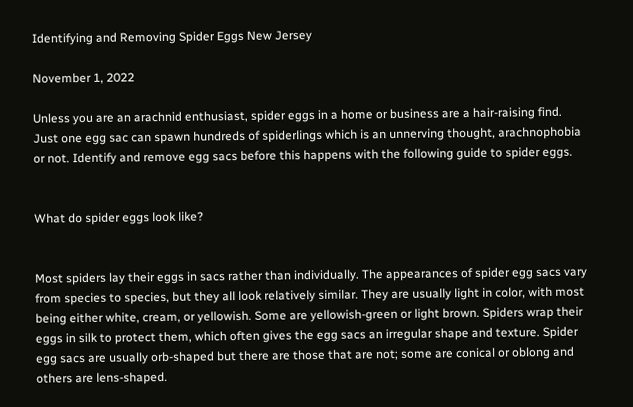Identifying and Removing Spider Eggs New Jersey

November 1, 2022

Unless you are an arachnid enthusiast, spider eggs in a home or business are a hair-raising find. Just one egg sac can spawn hundreds of spiderlings which is an unnerving thought, arachnophobia or not. Identify and remove egg sacs before this happens with the following guide to spider eggs.


What do spider eggs look like?


Most spiders lay their eggs in sacs rather than individually. The appearances of spider egg sacs vary from species to species, but they all look relatively similar. They are usually light in color, with most being either white, cream, or yellowish. Some are yellowish-green or light brown. Spiders wrap their eggs in silk to protect them, which often gives the egg sacs an irregular shape and texture. Spider egg sacs are usually orb-shaped but there are those that are not; some are conical or oblong and others are lens-shaped.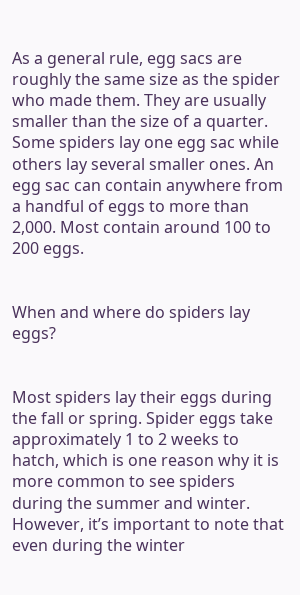As a general rule, egg sacs are roughly the same size as the spider who made them. They are usually smaller than the size of a quarter. Some spiders lay one egg sac while others lay several smaller ones. An egg sac can contain anywhere from a handful of eggs to more than 2,000. Most contain around 100 to 200 eggs.


When and where do spiders lay eggs?


Most spiders lay their eggs during the fall or spring. Spider eggs take approximately 1 to 2 weeks to hatch, which is one reason why it is more common to see spiders during the summer and winter. However, it’s important to note that even during the winter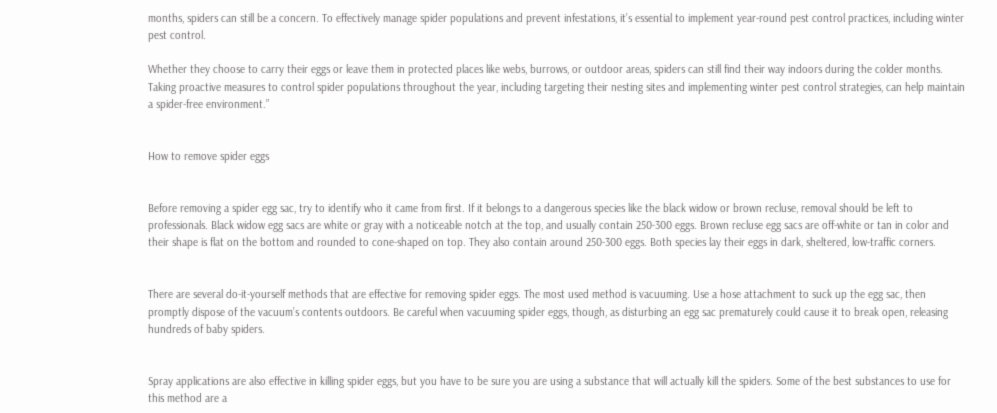months, spiders can still be a concern. To effectively manage spider populations and prevent infestations, it’s essential to implement year-round pest control practices, including winter pest control.

Whether they choose to carry their eggs or leave them in protected places like webs, burrows, or outdoor areas, spiders can still find their way indoors during the colder months. Taking proactive measures to control spider populations throughout the year, including targeting their nesting sites and implementing winter pest control strategies, can help maintain a spider-free environment.”


How to remove spider eggs


Before removing a spider egg sac, try to identify who it came from first. If it belongs to a dangerous species like the black widow or brown recluse, removal should be left to professionals. Black widow egg sacs are white or gray with a noticeable notch at the top, and usually contain 250-300 eggs. Brown recluse egg sacs are off-white or tan in color and their shape is flat on the bottom and rounded to cone-shaped on top. They also contain around 250-300 eggs. Both species lay their eggs in dark, sheltered, low-traffic corners.


There are several do-it-yourself methods that are effective for removing spider eggs. The most used method is vacuuming. Use a hose attachment to suck up the egg sac, then promptly dispose of the vacuum’s contents outdoors. Be careful when vacuuming spider eggs, though, as disturbing an egg sac prematurely could cause it to break open, releasing hundreds of baby spiders.


Spray applications are also effective in killing spider eggs, but you have to be sure you are using a substance that will actually kill the spiders. Some of the best substances to use for this method are a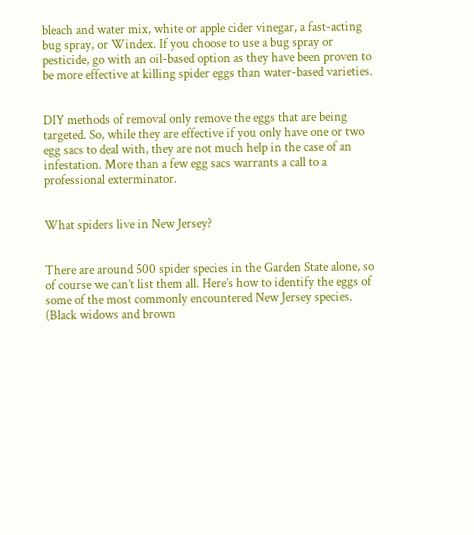bleach and water mix, white or apple cider vinegar, a fast-acting bug spray, or Windex. If you choose to use a bug spray or pesticide, go with an oil-based option as they have been proven to be more effective at killing spider eggs than water-based varieties.


DIY methods of removal only remove the eggs that are being targeted. So, while they are effective if you only have one or two egg sacs to deal with, they are not much help in the case of an infestation. More than a few egg sacs warrants a call to a professional exterminator.


What spiders live in New Jersey?


There are around 500 spider species in the Garden State alone, so of course we can’t list them all. Here’s how to identify the eggs of some of the most commonly encountered New Jersey species. (Black widows and brown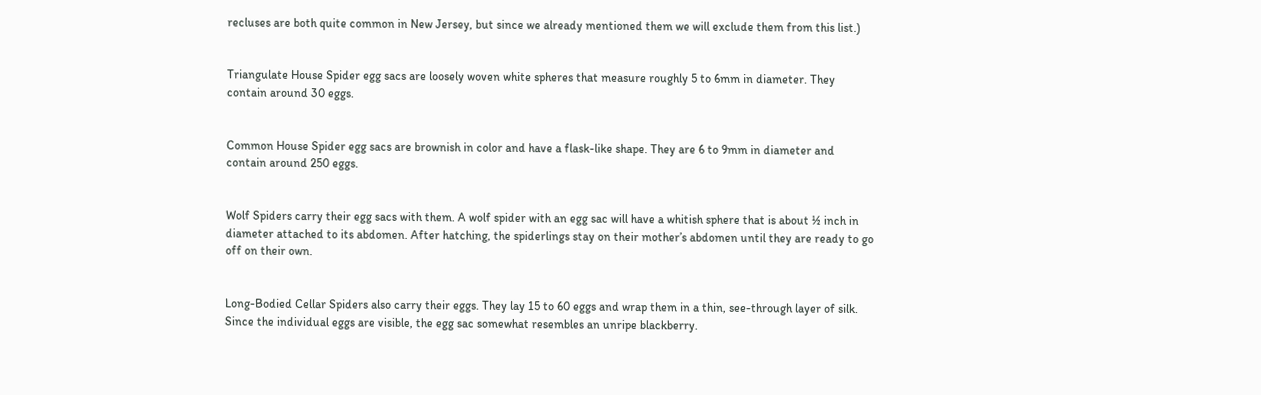recluses are both quite common in New Jersey, but since we already mentioned them we will exclude them from this list.)


Triangulate House Spider egg sacs are loosely woven white spheres that measure roughly 5 to 6mm in diameter. They contain around 30 eggs.


Common House Spider egg sacs are brownish in color and have a flask-like shape. They are 6 to 9mm in diameter and contain around 250 eggs.


Wolf Spiders carry their egg sacs with them. A wolf spider with an egg sac will have a whitish sphere that is about ½ inch in diameter attached to its abdomen. After hatching, the spiderlings stay on their mother’s abdomen until they are ready to go off on their own.


Long-Bodied Cellar Spiders also carry their eggs. They lay 15 to 60 eggs and wrap them in a thin, see-through layer of silk. Since the individual eggs are visible, the egg sac somewhat resembles an unripe blackberry.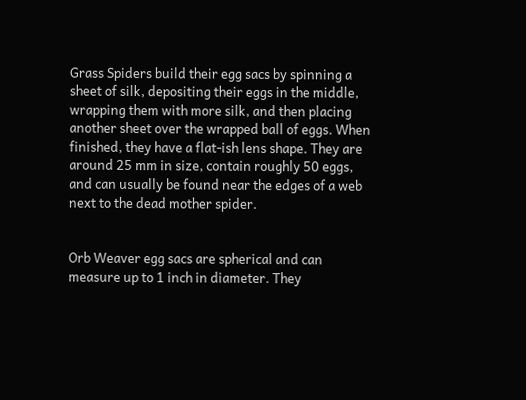Grass Spiders build their egg sacs by spinning a sheet of silk, depositing their eggs in the middle, wrapping them with more silk, and then placing another sheet over the wrapped ball of eggs. When finished, they have a flat-ish lens shape. They are around 25 mm in size, contain roughly 50 eggs, and can usually be found near the edges of a web next to the dead mother spider.


Orb Weaver egg sacs are spherical and can measure up to 1 inch in diameter. They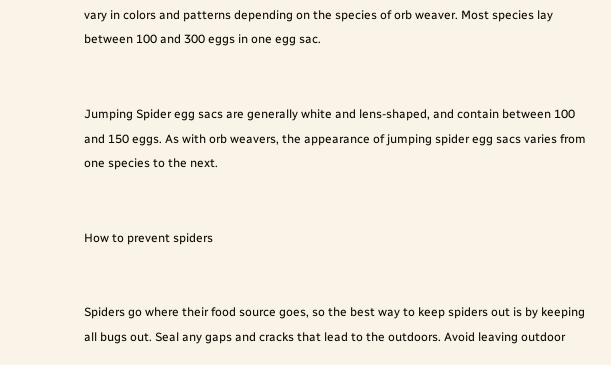vary in colors and patterns depending on the species of orb weaver. Most species lay between 100 and 300 eggs in one egg sac.


Jumping Spider egg sacs are generally white and lens-shaped, and contain between 100 and 150 eggs. As with orb weavers, the appearance of jumping spider egg sacs varies from one species to the next.


How to prevent spiders


Spiders go where their food source goes, so the best way to keep spiders out is by keeping all bugs out. Seal any gaps and cracks that lead to the outdoors. Avoid leaving outdoor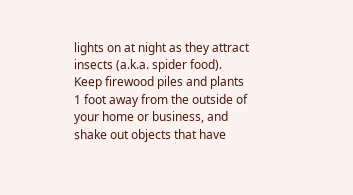lights on at night as they attract insects (a.k.a. spider food). Keep firewood piles and plants 1 foot away from the outside of your home or business, and shake out objects that have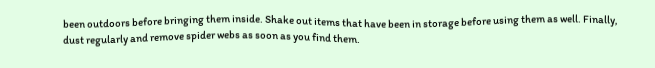been outdoors before bringing them inside. Shake out items that have been in storage before using them as well. Finally, dust regularly and remove spider webs as soon as you find them.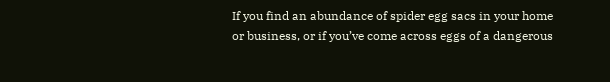If you find an abundance of spider egg sacs in your home or business, or if you’ve come across eggs of a dangerous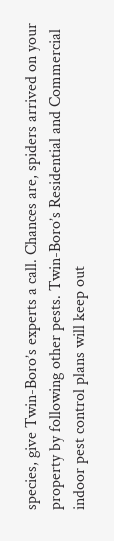species, give Twin-Boro’s experts a call. Chances are, spiders arrived on your property by following other pests. Twin-Boro’s Residential and Commercial indoor pest control plans will keep out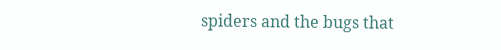spiders and the bugs that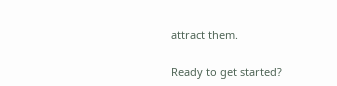attract them.

Ready to get started?